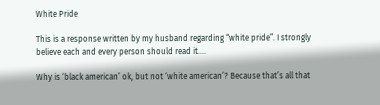White Pride

This is a response written by my husband regarding “white pride”. I strongly believe each and every person should read it….

Why is ‘black american’ ok, but not ‘white american’? Because that’s all that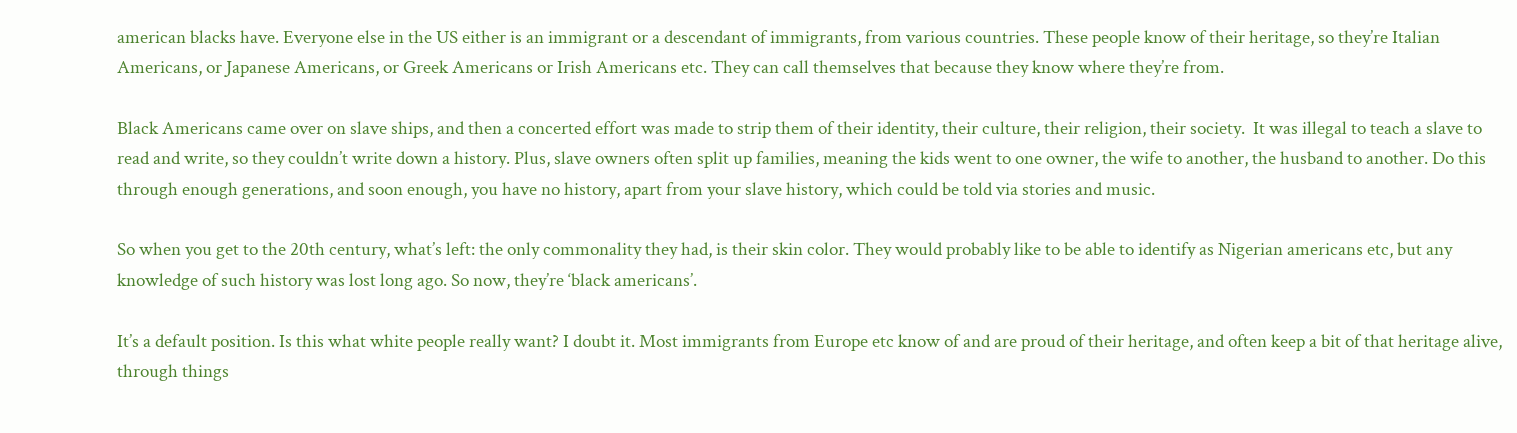american blacks have. Everyone else in the US either is an immigrant or a descendant of immigrants, from various countries. These people know of their heritage, so they’re Italian Americans, or Japanese Americans, or Greek Americans or Irish Americans etc. They can call themselves that because they know where they’re from.

Black Americans came over on slave ships, and then a concerted effort was made to strip them of their identity, their culture, their religion, their society.  It was illegal to teach a slave to read and write, so they couldn’t write down a history. Plus, slave owners often split up families, meaning the kids went to one owner, the wife to another, the husband to another. Do this through enough generations, and soon enough, you have no history, apart from your slave history, which could be told via stories and music.

So when you get to the 20th century, what’s left: the only commonality they had, is their skin color. They would probably like to be able to identify as Nigerian americans etc, but any knowledge of such history was lost long ago. So now, they’re ‘black americans’.

It’s a default position. Is this what white people really want? I doubt it. Most immigrants from Europe etc know of and are proud of their heritage, and often keep a bit of that heritage alive, through things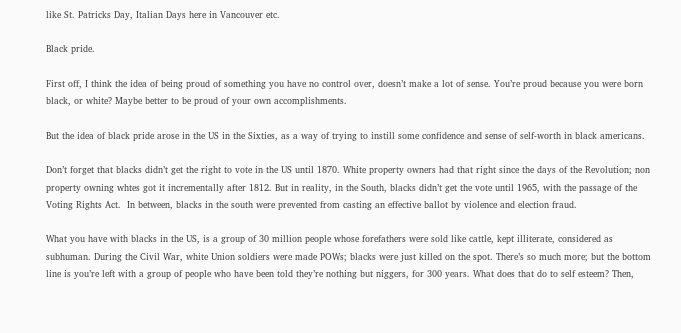like St. Patricks Day, Italian Days here in Vancouver etc.

Black pride.

First off, I think the idea of being proud of something you have no control over, doesn’t make a lot of sense. You’re proud because you were born black, or white? Maybe better to be proud of your own accomplishments.

But the idea of black pride arose in the US in the Sixties, as a way of trying to instill some confidence and sense of self-worth in black americans.

Don’t forget that blacks didn’t get the right to vote in the US until 1870. White property owners had that right since the days of the Revolution; non property owning whtes got it incrementally after 1812. But in reality, in the South, blacks didn’t get the vote until 1965, with the passage of the Voting Rights Act.  In between, blacks in the south were prevented from casting an effective ballot by violence and election fraud.

What you have with blacks in the US, is a group of 30 million people whose forefathers were sold like cattle, kept illiterate, considered as subhuman. During the Civil War, white Union soldiers were made POWs; blacks were just killed on the spot. There’s so much more; but the bottom line is you’re left with a group of people who have been told they’re nothing but niggers, for 300 years. What does that do to self esteem? Then,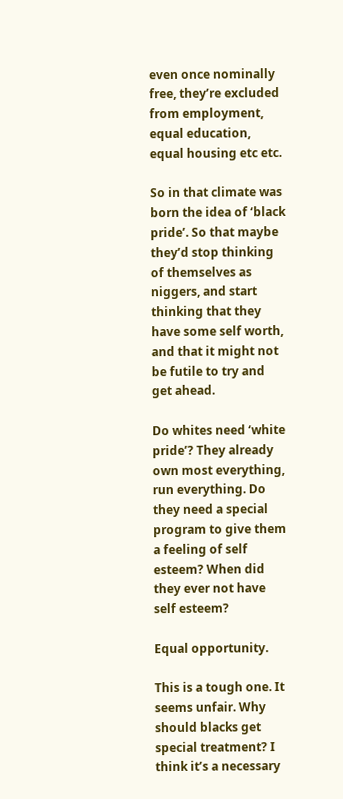even once nominally free, they’re excluded from employment, equal education, equal housing etc etc.

So in that climate was born the idea of ‘black pride’. So that maybe they’d stop thinking of themselves as niggers, and start thinking that they have some self worth, and that it might not be futile to try and get ahead.

Do whites need ‘white pride’? They already own most everything, run everything. Do they need a special program to give them a feeling of self esteem? When did they ever not have self esteem?

Equal opportunity.

This is a tough one. It seems unfair. Why should blacks get special treatment? I think it’s a necessary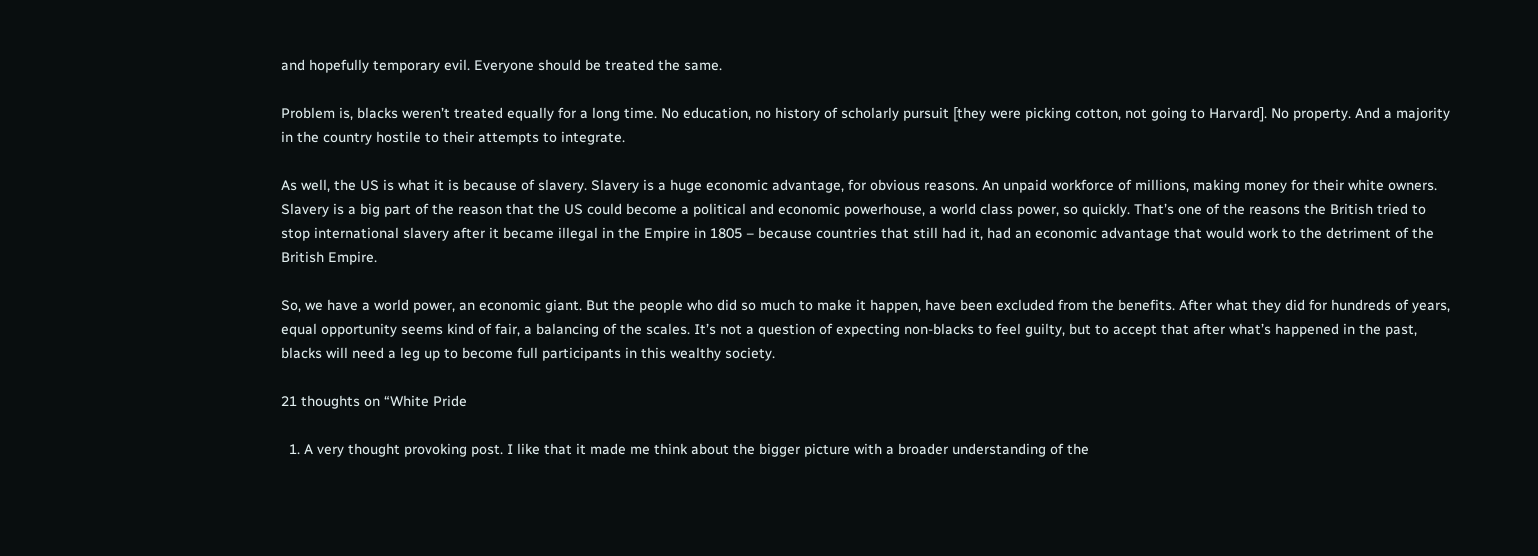and hopefully temporary evil. Everyone should be treated the same.

Problem is, blacks weren’t treated equally for a long time. No education, no history of scholarly pursuit [they were picking cotton, not going to Harvard]. No property. And a majority in the country hostile to their attempts to integrate.

As well, the US is what it is because of slavery. Slavery is a huge economic advantage, for obvious reasons. An unpaid workforce of millions, making money for their white owners. Slavery is a big part of the reason that the US could become a political and economic powerhouse, a world class power, so quickly. That’s one of the reasons the British tried to stop international slavery after it became illegal in the Empire in 1805 – because countries that still had it, had an economic advantage that would work to the detriment of the British Empire.

So, we have a world power, an economic giant. But the people who did so much to make it happen, have been excluded from the benefits. After what they did for hundreds of years, equal opportunity seems kind of fair, a balancing of the scales. It’s not a question of expecting non-blacks to feel guilty, but to accept that after what’s happened in the past, blacks will need a leg up to become full participants in this wealthy society.

21 thoughts on “White Pride

  1. A very thought provoking post. I like that it made me think about the bigger picture with a broader understanding of the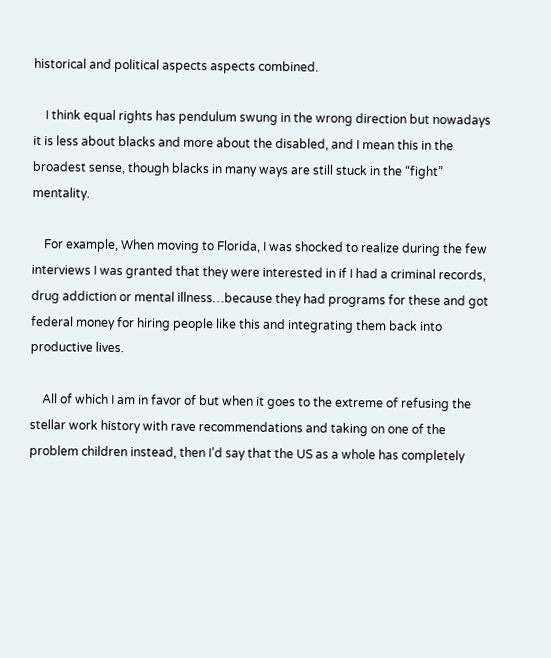historical and political aspects aspects combined.

    I think equal rights has pendulum swung in the wrong direction but nowadays it is less about blacks and more about the disabled, and I mean this in the broadest sense, though blacks in many ways are still stuck in the “fight” mentality.

    For example, When moving to Florida, I was shocked to realize during the few interviews I was granted that they were interested in if I had a criminal records, drug addiction or mental illness…because they had programs for these and got federal money for hiring people like this and integrating them back into productive lives.

    All of which I am in favor of but when it goes to the extreme of refusing the stellar work history with rave recommendations and taking on one of the problem children instead, then I’d say that the US as a whole has completely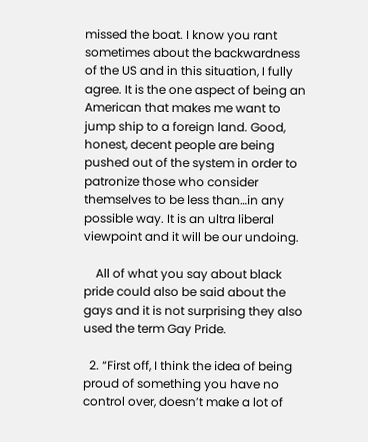missed the boat. I know you rant sometimes about the backwardness of the US and in this situation, I fully agree. It is the one aspect of being an American that makes me want to jump ship to a foreign land. Good, honest, decent people are being pushed out of the system in order to patronize those who consider themselves to be less than…in any possible way. It is an ultra liberal viewpoint and it will be our undoing.

    All of what you say about black pride could also be said about the gays and it is not surprising they also used the term Gay Pride.

  2. “First off, I think the idea of being proud of something you have no control over, doesn’t make a lot of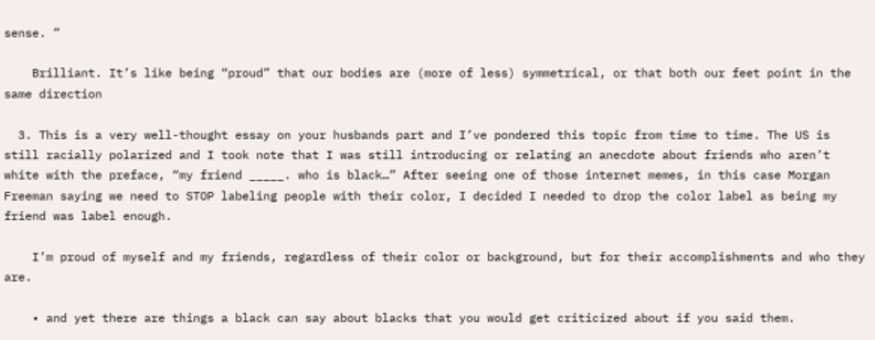sense. ”

    Brilliant. It’s like being “proud” that our bodies are (more of less) symmetrical, or that both our feet point in the same direction

  3. This is a very well-thought essay on your husbands part and I’ve pondered this topic from time to time. The US is still racially polarized and I took note that I was still introducing or relating an anecdote about friends who aren’t white with the preface, “my friend _____. who is black…” After seeing one of those internet memes, in this case Morgan Freeman saying we need to STOP labeling people with their color, I decided I needed to drop the color label as being my friend was label enough.

    I’m proud of myself and my friends, regardless of their color or background, but for their accomplishments and who they are.

    • and yet there are things a black can say about blacks that you would get criticized about if you said them.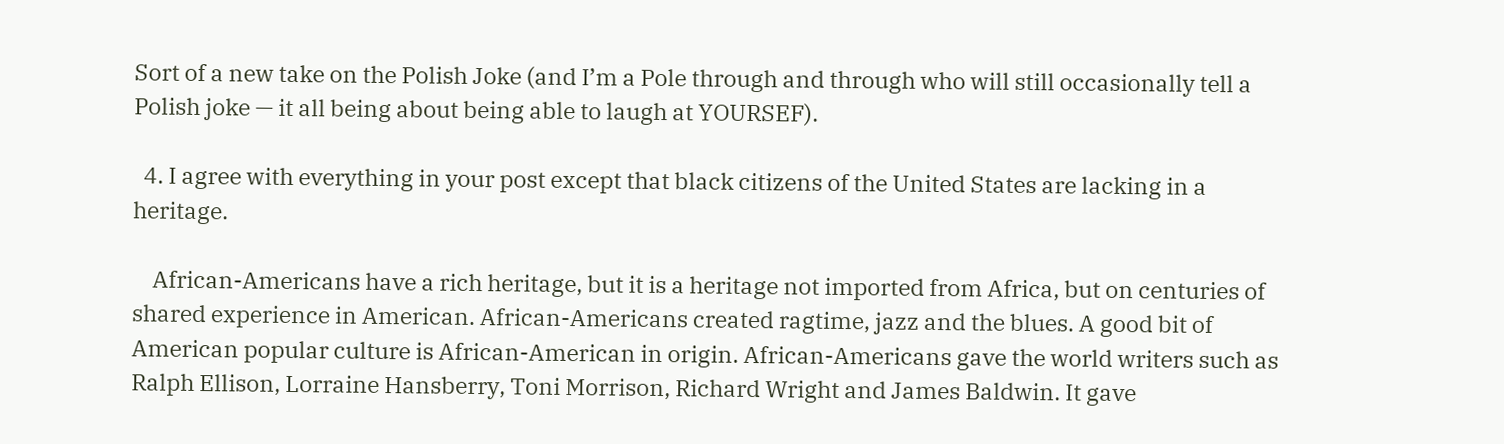Sort of a new take on the Polish Joke (and I’m a Pole through and through who will still occasionally tell a Polish joke — it all being about being able to laugh at YOURSEF).

  4. I agree with everything in your post except that black citizens of the United States are lacking in a heritage.

    African-Americans have a rich heritage, but it is a heritage not imported from Africa, but on centuries of shared experience in American. African-Americans created ragtime, jazz and the blues. A good bit of American popular culture is African-American in origin. African-Americans gave the world writers such as Ralph Ellison, Lorraine Hansberry, Toni Morrison, Richard Wright and James Baldwin. It gave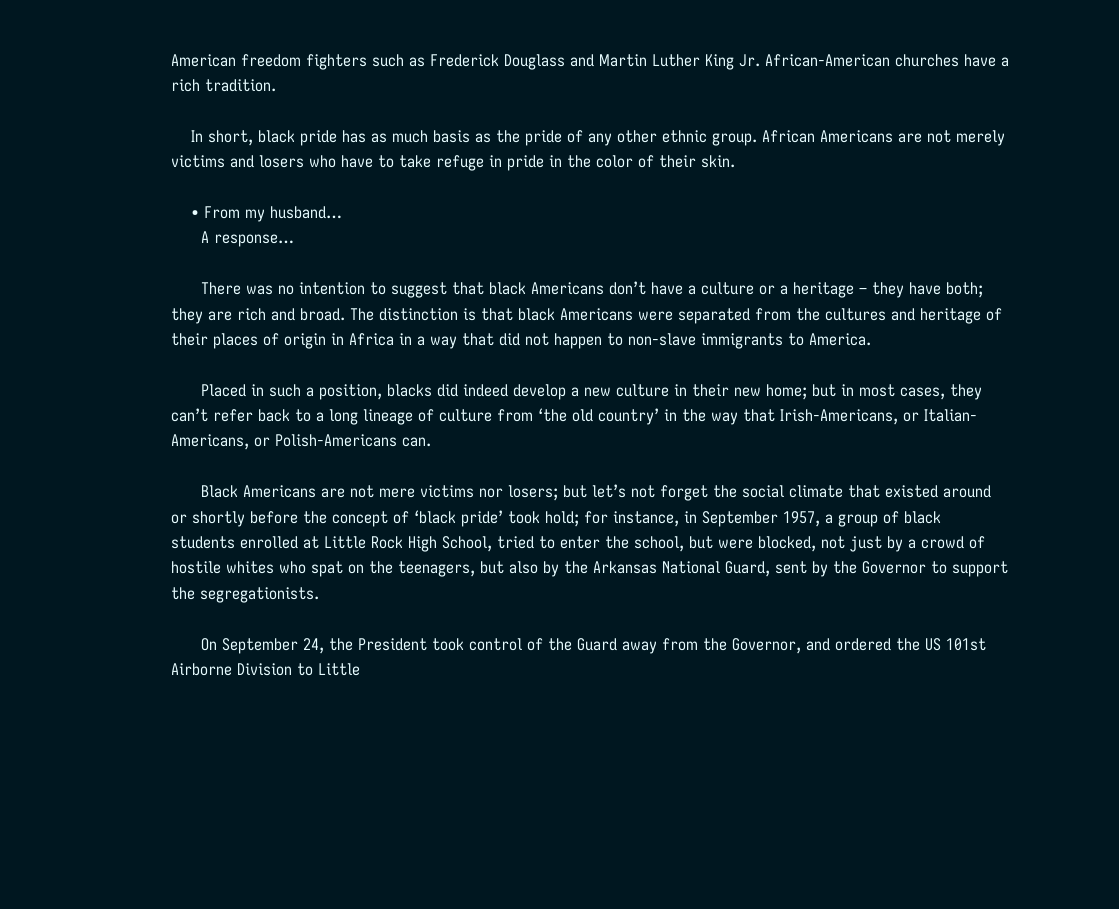American freedom fighters such as Frederick Douglass and Martin Luther King Jr. African-American churches have a rich tradition.

    In short, black pride has as much basis as the pride of any other ethnic group. African Americans are not merely victims and losers who have to take refuge in pride in the color of their skin.

    • From my husband…
      A response…

      There was no intention to suggest that black Americans don’t have a culture or a heritage – they have both; they are rich and broad. The distinction is that black Americans were separated from the cultures and heritage of their places of origin in Africa in a way that did not happen to non-slave immigrants to America.

      Placed in such a position, blacks did indeed develop a new culture in their new home; but in most cases, they can’t refer back to a long lineage of culture from ‘the old country’ in the way that Irish-Americans, or Italian-Americans, or Polish-Americans can.

      Black Americans are not mere victims nor losers; but let’s not forget the social climate that existed around or shortly before the concept of ‘black pride’ took hold; for instance, in September 1957, a group of black students enrolled at Little Rock High School, tried to enter the school, but were blocked, not just by a crowd of hostile whites who spat on the teenagers, but also by the Arkansas National Guard, sent by the Governor to support the segregationists.

      On September 24, the President took control of the Guard away from the Governor, and ordered the US 101st Airborne Division to Little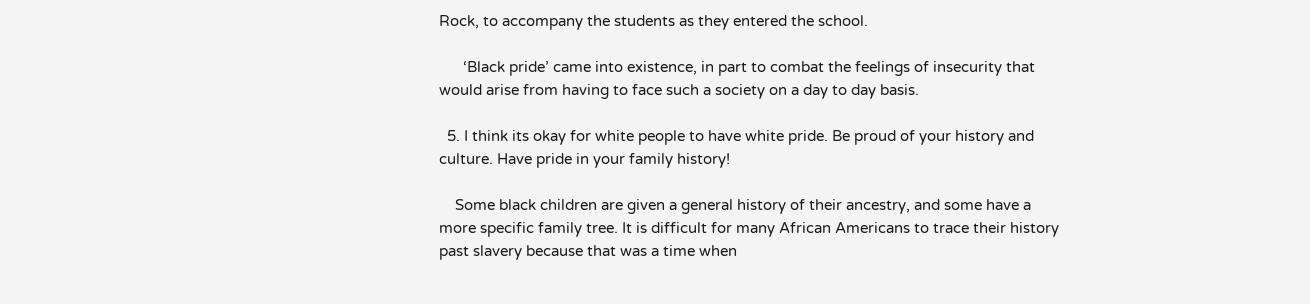Rock, to accompany the students as they entered the school.

      ‘Black pride’ came into existence, in part to combat the feelings of insecurity that would arise from having to face such a society on a day to day basis.

  5. I think its okay for white people to have white pride. Be proud of your history and culture. Have pride in your family history!

    Some black children are given a general history of their ancestry, and some have a more specific family tree. It is difficult for many African Americans to trace their history past slavery because that was a time when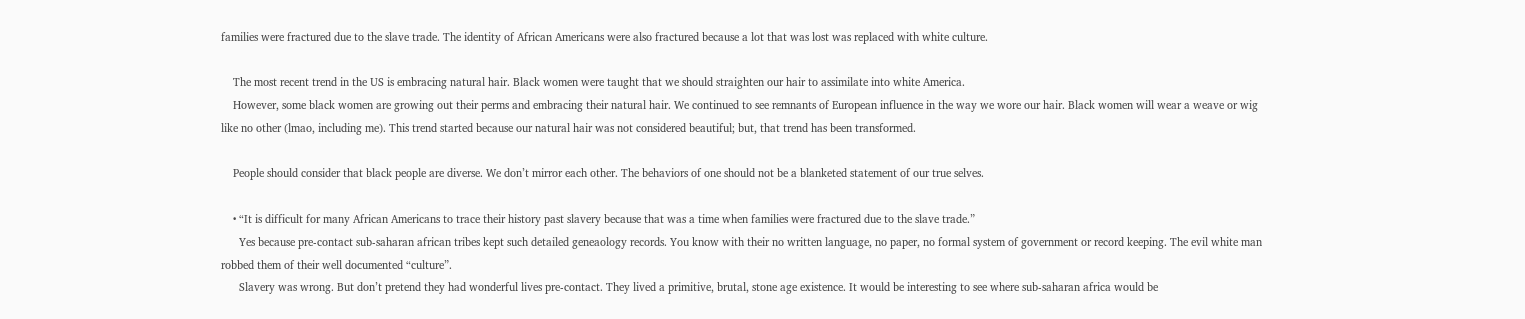families were fractured due to the slave trade. The identity of African Americans were also fractured because a lot that was lost was replaced with white culture.

    The most recent trend in the US is embracing natural hair. Black women were taught that we should straighten our hair to assimilate into white America.
    However, some black women are growing out their perms and embracing their natural hair. We continued to see remnants of European influence in the way we wore our hair. Black women will wear a weave or wig like no other (lmao, including me). This trend started because our natural hair was not considered beautiful; but, that trend has been transformed.

    People should consider that black people are diverse. We don’t mirror each other. The behaviors of one should not be a blanketed statement of our true selves.

    • “It is difficult for many African Americans to trace their history past slavery because that was a time when families were fractured due to the slave trade.”
      Yes because pre-contact sub-saharan african tribes kept such detailed geneaology records. You know with their no written language, no paper, no formal system of government or record keeping. The evil white man robbed them of their well documented “culture”.
      Slavery was wrong. But don’t pretend they had wonderful lives pre-contact. They lived a primitive, brutal, stone age existence. It would be interesting to see where sub-saharan africa would be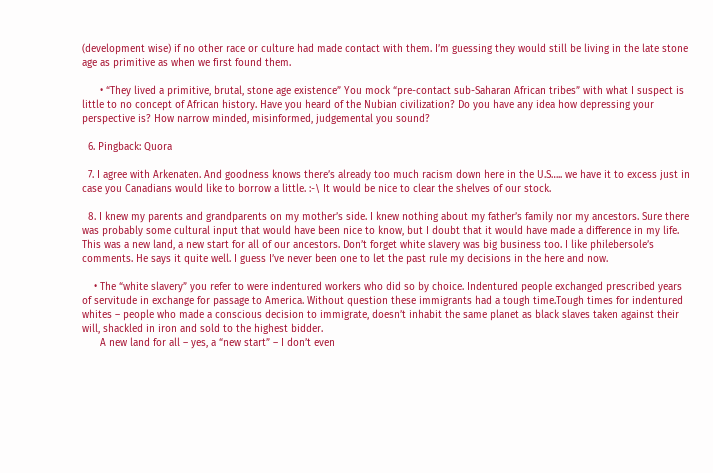(development wise) if no other race or culture had made contact with them. I’m guessing they would still be living in the late stone age as primitive as when we first found them.

      • “They lived a primitive, brutal, stone age existence” You mock “pre-contact sub-Saharan African tribes” with what I suspect is little to no concept of African history. Have you heard of the Nubian civilization? Do you have any idea how depressing your perspective is? How narrow minded, misinformed, judgemental you sound?

  6. Pingback: Quora

  7. I agree with Arkenaten. And goodness knows there’s already too much racism down here in the U.S….. we have it to excess just in case you Canadians would like to borrow a little. :-\ It would be nice to clear the shelves of our stock.

  8. I knew my parents and grandparents on my mother’s side. I knew nothing about my father’s family nor my ancestors. Sure there was probably some cultural input that would have been nice to know, but I doubt that it would have made a difference in my life. This was a new land, a new start for all of our ancestors. Don’t forget white slavery was big business too. I like philebersole’s comments. He says it quite well. I guess I’ve never been one to let the past rule my decisions in the here and now.

    • The “white slavery” you refer to were indentured workers who did so by choice. Indentured people exchanged prescribed years of servitude in exchange for passage to America. Without question these immigrants had a tough time.Tough times for indentured whites – people who made a conscious decision to immigrate, doesn’t inhabit the same planet as black slaves taken against their will, shackled in iron and sold to the highest bidder.
      A new land for all – yes, a “new start” – I don’t even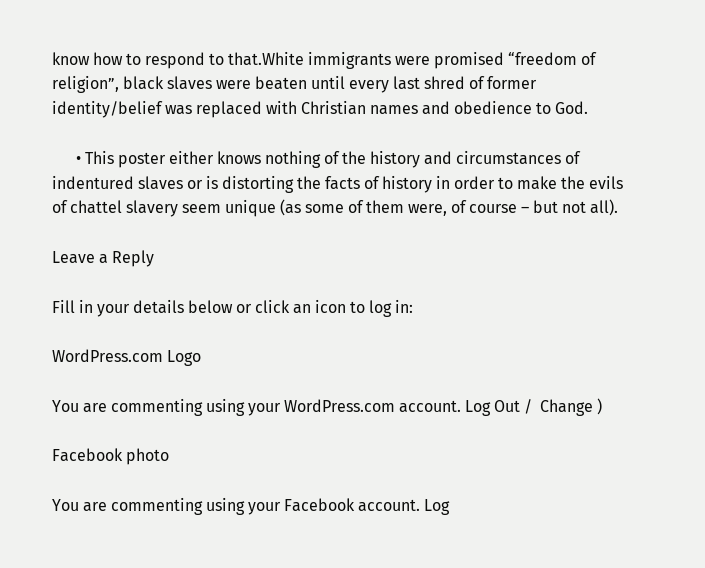know how to respond to that.White immigrants were promised “freedom of religion”, black slaves were beaten until every last shred of former identity/belief was replaced with Christian names and obedience to God.

      • This poster either knows nothing of the history and circumstances of indentured slaves or is distorting the facts of history in order to make the evils of chattel slavery seem unique (as some of them were, of course – but not all).

Leave a Reply

Fill in your details below or click an icon to log in:

WordPress.com Logo

You are commenting using your WordPress.com account. Log Out /  Change )

Facebook photo

You are commenting using your Facebook account. Log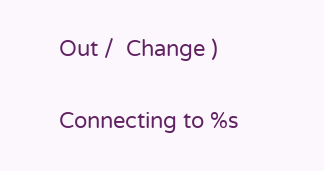Out /  Change )

Connecting to %s